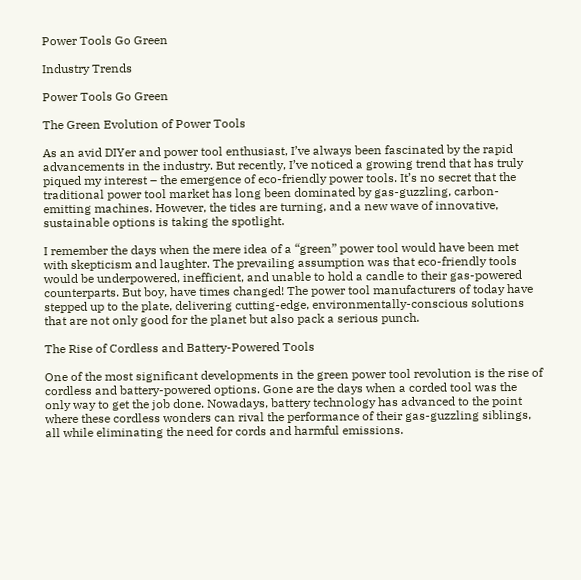Power Tools Go Green

Industry Trends

Power Tools Go Green

The Green Evolution of Power Tools

As an avid DIYer and power tool enthusiast, I’ve always been fascinated by the rapid advancements in the industry. But recently, I’ve noticed a growing trend that has truly piqued my interest – the emergence of eco-friendly power tools. It’s no secret that the traditional power tool market has long been dominated by gas-guzzling, carbon-emitting machines. However, the tides are turning, and a new wave of innovative, sustainable options is taking the spotlight.

I remember the days when the mere idea of a “green” power tool would have been met with skepticism and laughter. The prevailing assumption was that eco-friendly tools would be underpowered, inefficient, and unable to hold a candle to their gas-powered counterparts. But boy, have times changed! The power tool manufacturers of today have stepped up to the plate, delivering cutting-edge, environmentally-conscious solutions that are not only good for the planet but also pack a serious punch.

The Rise of Cordless and Battery-Powered Tools

One of the most significant developments in the green power tool revolution is the rise of cordless and battery-powered options. Gone are the days when a corded tool was the only way to get the job done. Nowadays, battery technology has advanced to the point where these cordless wonders can rival the performance of their gas-guzzling siblings, all while eliminating the need for cords and harmful emissions.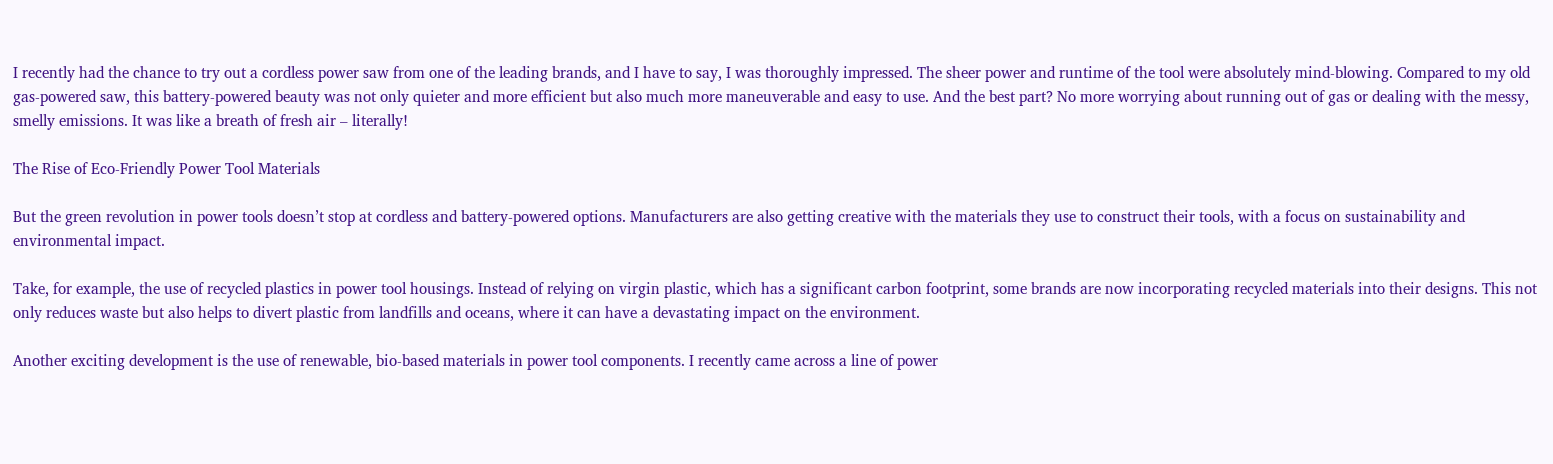I recently had the chance to try out a cordless power saw from one of the leading brands, and I have to say, I was thoroughly impressed. The sheer power and runtime of the tool were absolutely mind-blowing. Compared to my old gas-powered saw, this battery-powered beauty was not only quieter and more efficient but also much more maneuverable and easy to use. And the best part? No more worrying about running out of gas or dealing with the messy, smelly emissions. It was like a breath of fresh air – literally!

The Rise of Eco-Friendly Power Tool Materials

But the green revolution in power tools doesn’t stop at cordless and battery-powered options. Manufacturers are also getting creative with the materials they use to construct their tools, with a focus on sustainability and environmental impact.

Take, for example, the use of recycled plastics in power tool housings. Instead of relying on virgin plastic, which has a significant carbon footprint, some brands are now incorporating recycled materials into their designs. This not only reduces waste but also helps to divert plastic from landfills and oceans, where it can have a devastating impact on the environment.

Another exciting development is the use of renewable, bio-based materials in power tool components. I recently came across a line of power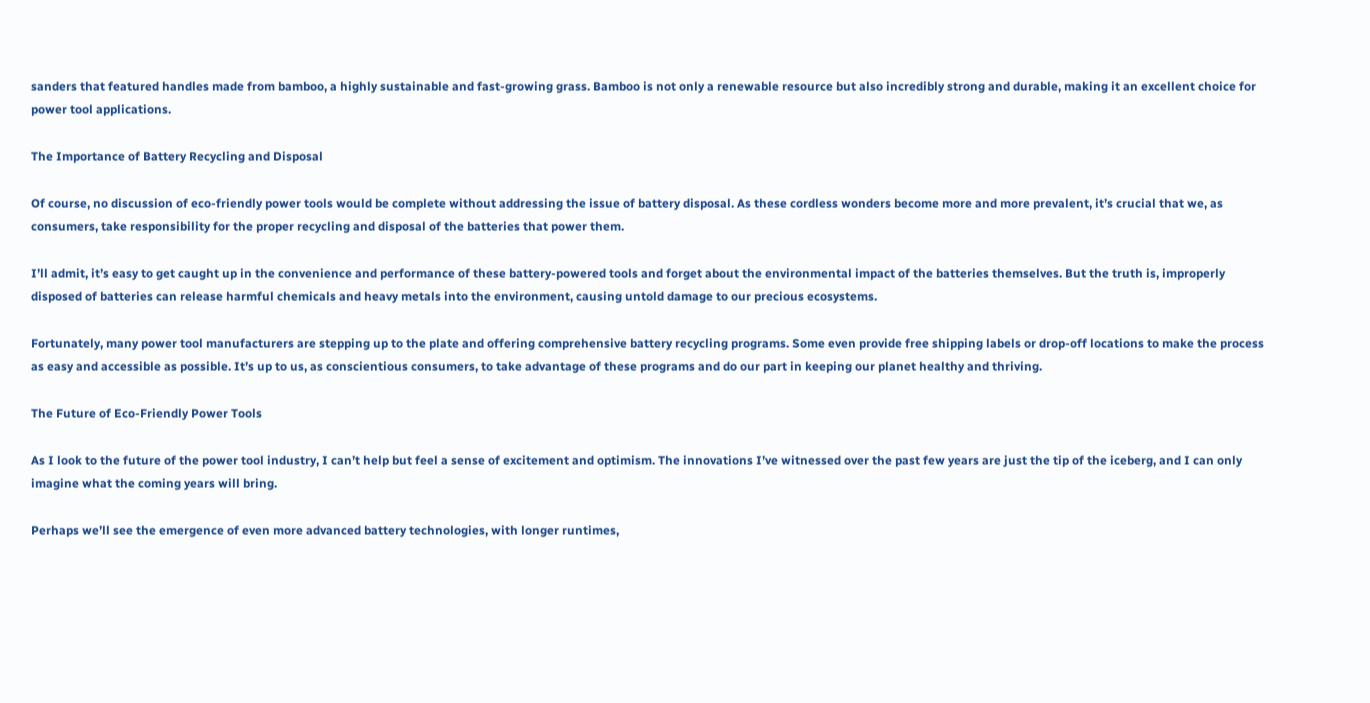sanders that featured handles made from bamboo, a highly sustainable and fast-growing grass. Bamboo is not only a renewable resource but also incredibly strong and durable, making it an excellent choice for power tool applications.

The Importance of Battery Recycling and Disposal

Of course, no discussion of eco-friendly power tools would be complete without addressing the issue of battery disposal. As these cordless wonders become more and more prevalent, it’s crucial that we, as consumers, take responsibility for the proper recycling and disposal of the batteries that power them.

I’ll admit, it’s easy to get caught up in the convenience and performance of these battery-powered tools and forget about the environmental impact of the batteries themselves. But the truth is, improperly disposed of batteries can release harmful chemicals and heavy metals into the environment, causing untold damage to our precious ecosystems.

Fortunately, many power tool manufacturers are stepping up to the plate and offering comprehensive battery recycling programs. Some even provide free shipping labels or drop-off locations to make the process as easy and accessible as possible. It’s up to us, as conscientious consumers, to take advantage of these programs and do our part in keeping our planet healthy and thriving.

The Future of Eco-Friendly Power Tools

As I look to the future of the power tool industry, I can’t help but feel a sense of excitement and optimism. The innovations I’ve witnessed over the past few years are just the tip of the iceberg, and I can only imagine what the coming years will bring.

Perhaps we’ll see the emergence of even more advanced battery technologies, with longer runtimes,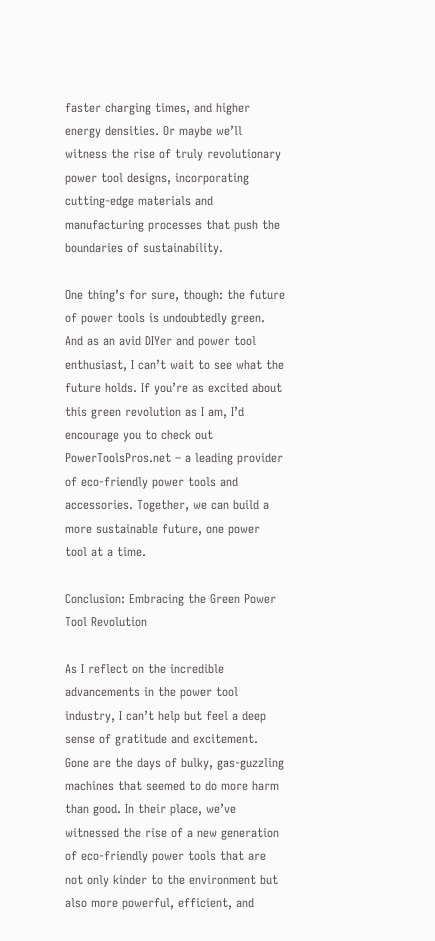faster charging times, and higher energy densities. Or maybe we’ll witness the rise of truly revolutionary power tool designs, incorporating cutting-edge materials and manufacturing processes that push the boundaries of sustainability.

One thing’s for sure, though: the future of power tools is undoubtedly green. And as an avid DIYer and power tool enthusiast, I can’t wait to see what the future holds. If you’re as excited about this green revolution as I am, I’d encourage you to check out PowerToolsPros.net – a leading provider of eco-friendly power tools and accessories. Together, we can build a more sustainable future, one power tool at a time.

Conclusion: Embracing the Green Power Tool Revolution

As I reflect on the incredible advancements in the power tool industry, I can’t help but feel a deep sense of gratitude and excitement. Gone are the days of bulky, gas-guzzling machines that seemed to do more harm than good. In their place, we’ve witnessed the rise of a new generation of eco-friendly power tools that are not only kinder to the environment but also more powerful, efficient, and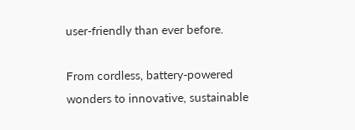user-friendly than ever before.

From cordless, battery-powered wonders to innovative, sustainable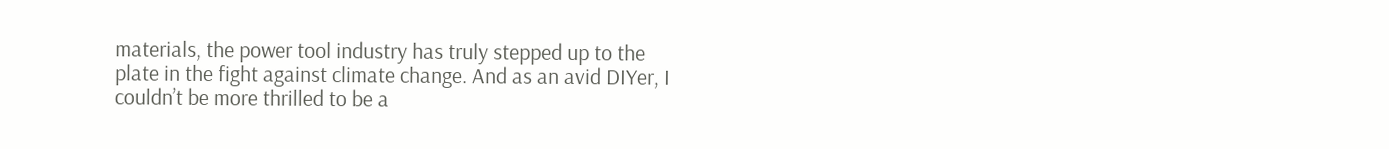materials, the power tool industry has truly stepped up to the plate in the fight against climate change. And as an avid DIYer, I couldn’t be more thrilled to be a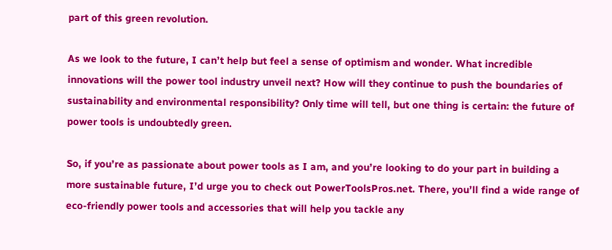part of this green revolution.

As we look to the future, I can’t help but feel a sense of optimism and wonder. What incredible innovations will the power tool industry unveil next? How will they continue to push the boundaries of sustainability and environmental responsibility? Only time will tell, but one thing is certain: the future of power tools is undoubtedly green.

So, if you’re as passionate about power tools as I am, and you’re looking to do your part in building a more sustainable future, I’d urge you to check out PowerToolsPros.net. There, you’ll find a wide range of eco-friendly power tools and accessories that will help you tackle any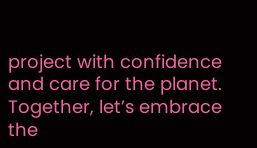project with confidence and care for the planet. Together, let’s embrace the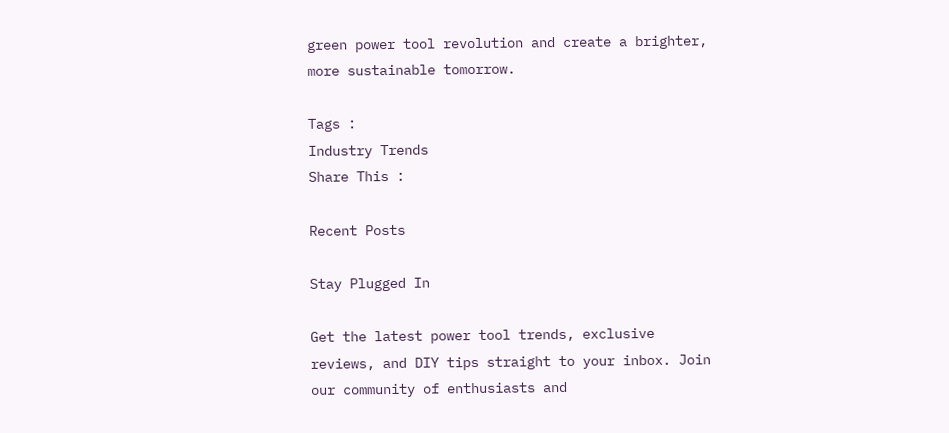green power tool revolution and create a brighter, more sustainable tomorrow.

Tags :
Industry Trends
Share This :

Recent Posts

Stay Plugged In

Get the latest power tool trends, exclusive reviews, and DIY tips straight to your inbox. Join our community of enthusiasts and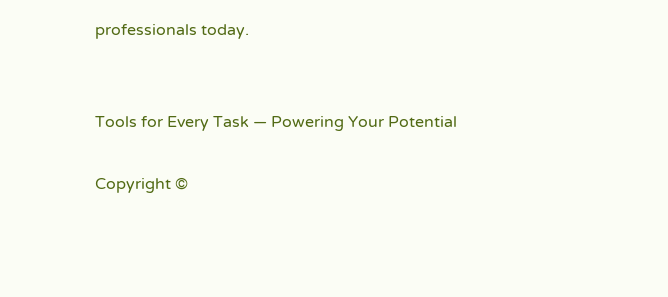professionals today.


Tools for Every Task — Powering Your Potential

Copyright ©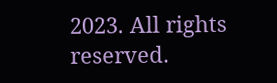2023. All rights reserved.